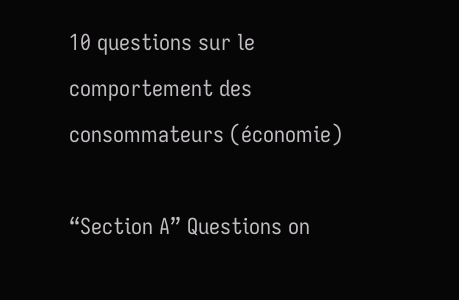10 questions sur le comportement des consommateurs (économie)

“Section A” Questions on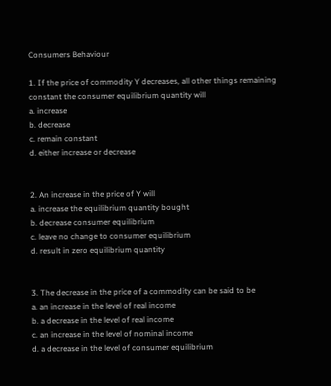Consumers Behaviour

1. If the price of commodity Y decreases, all other things remaining constant the consumer equilibrium quantity will
a. increase
b. decrease
c. remain constant
d. either increase or decrease


2. An increase in the price of Y will
a. increase the equilibrium quantity bought
b. decrease consumer equilibrium
c. leave no change to consumer equilibrium
d. result in zero equilibrium quantity


3. The decrease in the price of a commodity can be said to be
a. an increase in the level of real income
b. a decrease in the level of real income
c. an increase in the level of nominal income
d. a decrease in the level of consumer equilibrium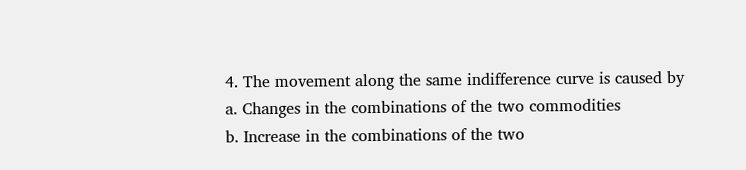4. The movement along the same indifference curve is caused by
a. Changes in the combinations of the two commodities
b. Increase in the combinations of the two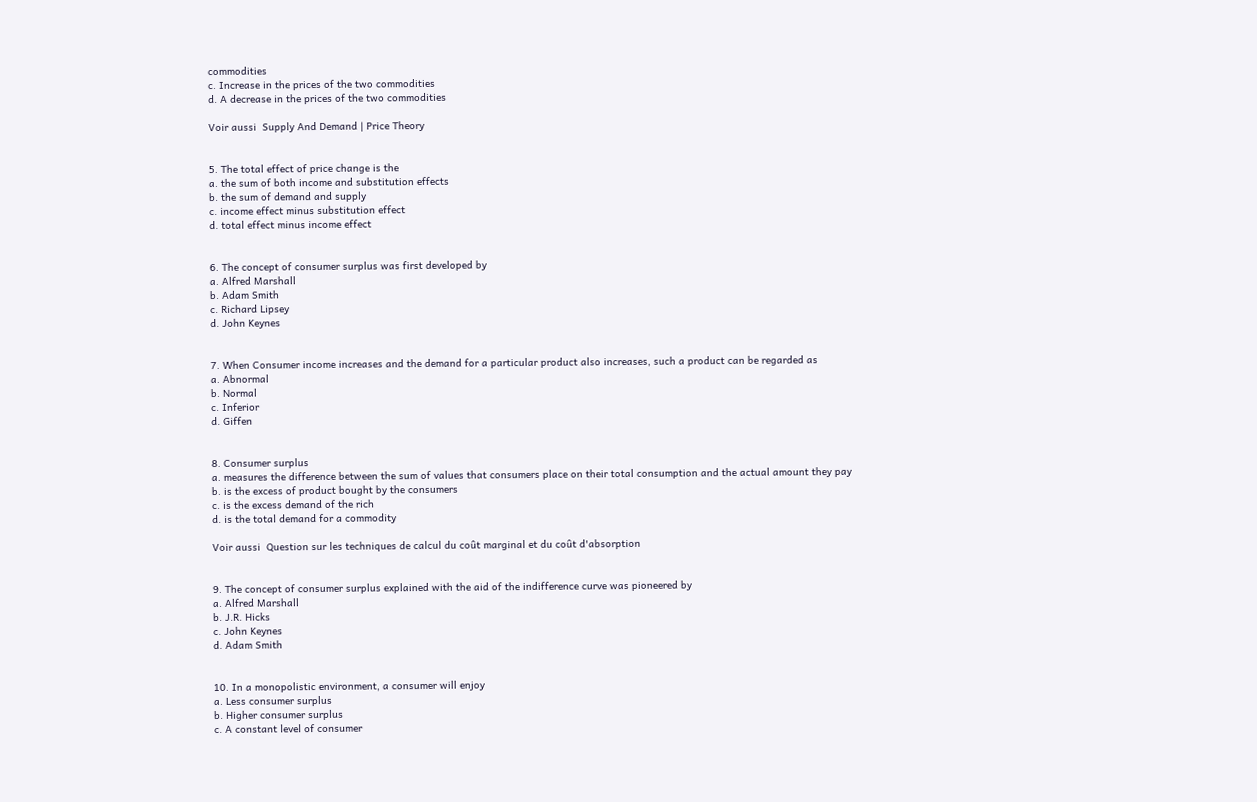commodities
c. Increase in the prices of the two commodities
d. A decrease in the prices of the two commodities

Voir aussi  Supply And Demand | Price Theory


5. The total effect of price change is the
a. the sum of both income and substitution effects
b. the sum of demand and supply
c. income effect minus substitution effect
d. total effect minus income effect


6. The concept of consumer surplus was first developed by
a. Alfred Marshall
b. Adam Smith
c. Richard Lipsey
d. John Keynes


7. When Consumer income increases and the demand for a particular product also increases, such a product can be regarded as
a. Abnormal
b. Normal
c. Inferior
d. Giffen


8. Consumer surplus
a. measures the difference between the sum of values that consumers place on their total consumption and the actual amount they pay
b. is the excess of product bought by the consumers
c. is the excess demand of the rich
d. is the total demand for a commodity

Voir aussi  Question sur les techniques de calcul du coût marginal et du coût d'absorption


9. The concept of consumer surplus explained with the aid of the indifference curve was pioneered by
a. Alfred Marshall
b. J.R. Hicks
c. John Keynes
d. Adam Smith


10. In a monopolistic environment, a consumer will enjoy
a. Less consumer surplus
b. Higher consumer surplus
c. A constant level of consumer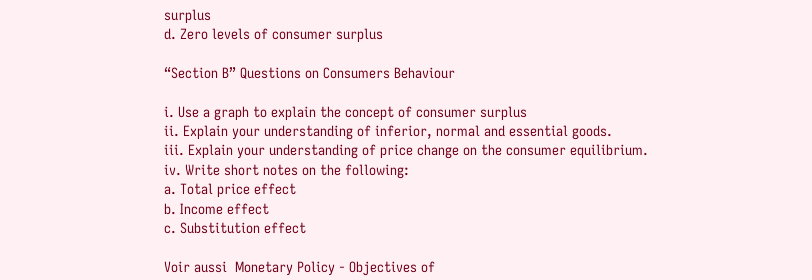surplus
d. Zero levels of consumer surplus

“Section B” Questions on Consumers Behaviour

i. Use a graph to explain the concept of consumer surplus
ii. Explain your understanding of inferior, normal and essential goods.
iii. Explain your understanding of price change on the consumer equilibrium.
iv. Write short notes on the following:
a. Total price effect
b. Income effect
c. Substitution effect

Voir aussi  Monetary Policy - Objectives of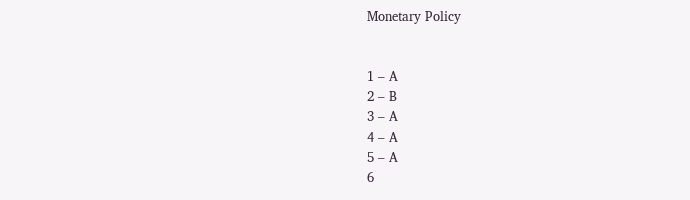Monetary Policy


1 – A
2 – B
3 – A
4 – A
5 – A
6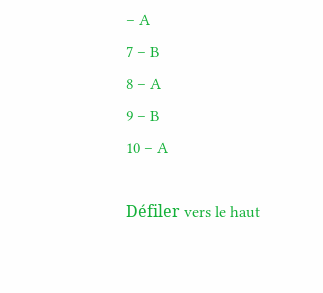– A
7 – B
8 – A
9 – B
10 – A

Défiler vers le haut